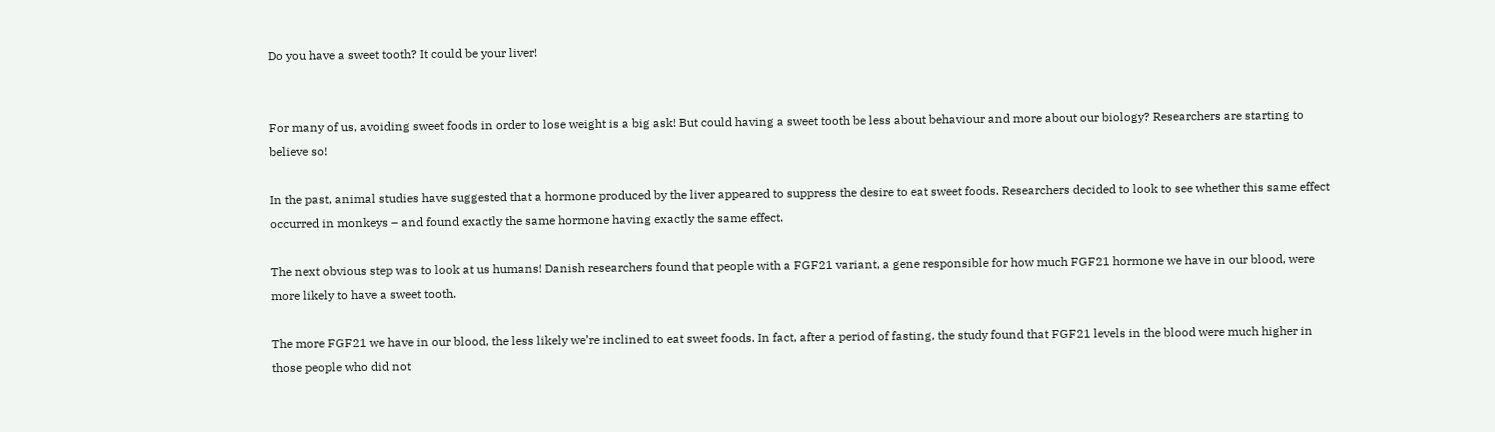Do you have a sweet tooth? It could be your liver!


For many of us, avoiding sweet foods in order to lose weight is a big ask! But could having a sweet tooth be less about behaviour and more about our biology? Researchers are starting to believe so!

In the past, animal studies have suggested that a hormone produced by the liver appeared to suppress the desire to eat sweet foods. Researchers decided to look to see whether this same effect occurred in monkeys – and found exactly the same hormone having exactly the same effect.

The next obvious step was to look at us humans! Danish researchers found that people with a FGF21 variant, a gene responsible for how much FGF21 hormone we have in our blood, were more likely to have a sweet tooth.

The more FGF21 we have in our blood, the less likely we’re inclined to eat sweet foods. In fact, after a period of fasting, the study found that FGF21 levels in the blood were much higher in those people who did not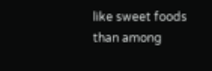like sweet foods than among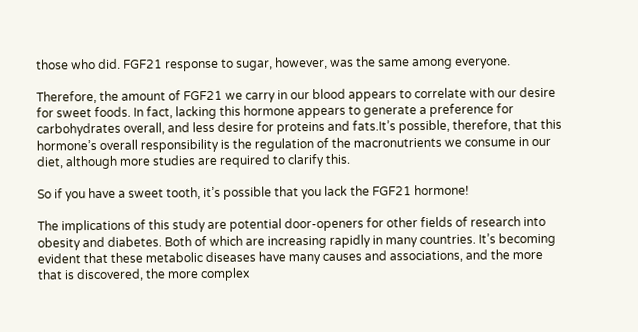those who did. FGF21 response to sugar, however, was the same among everyone.

Therefore, the amount of FGF21 we carry in our blood appears to correlate with our desire for sweet foods. In fact, lacking this hormone appears to generate a preference for carbohydrates overall, and less desire for proteins and fats.It’s possible, therefore, that this hormone’s overall responsibility is the regulation of the macronutrients we consume in our diet, although more studies are required to clarify this.

So if you have a sweet tooth, it’s possible that you lack the FGF21 hormone!

The implications of this study are potential door-openers for other fields of research into obesity and diabetes. Both of which are increasing rapidly in many countries. It’s becoming evident that these metabolic diseases have many causes and associations, and the more that is discovered, the more complex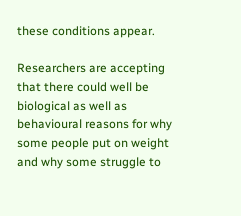these conditions appear.

Researchers are accepting that there could well be biological as well as behavioural reasons for why some people put on weight and why some struggle to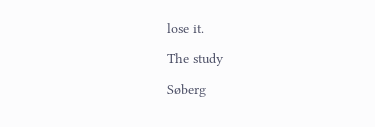lose it.

The study

Søberg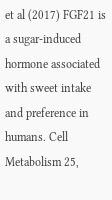et al (2017) FGF21 is a sugar-induced hormone associated with sweet intake and preference in humans. Cell Metabolism 25,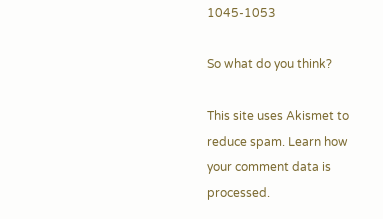1045-1053

So what do you think?

This site uses Akismet to reduce spam. Learn how your comment data is processed.